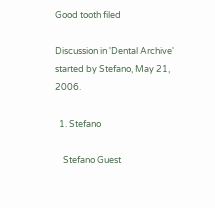Good tooth filed

Discussion in 'Dental Archive' started by Stefano, May 21, 2006.

  1. Stefano

    Stefano Guest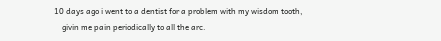10 days ago i went to a dentist for a problem with my wisdom tooth,
    givin me pain periodically to all the arc.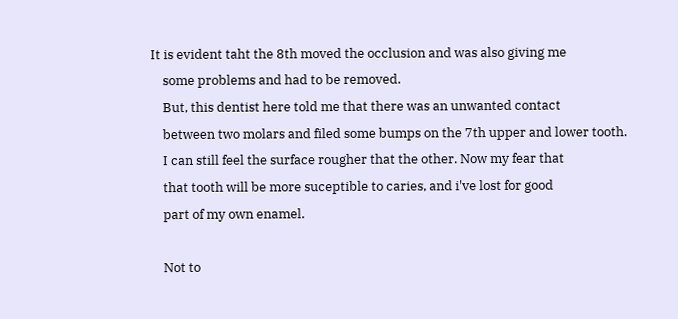It is evident taht the 8th moved the occlusion and was also giving me
    some problems and had to be removed.
    But, this dentist here told me that there was an unwanted contact
    between two molars and filed some bumps on the 7th upper and lower tooth.
    I can still feel the surface rougher that the other. Now my fear that
    that tooth will be more suceptible to caries, and i've lost for good
    part of my own enamel.

    Not to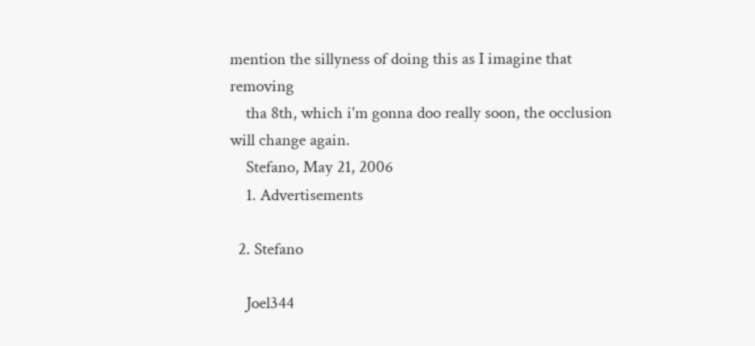mention the sillyness of doing this as I imagine that removing
    tha 8th, which i'm gonna doo really soon, the occlusion will change again.
    Stefano, May 21, 2006
    1. Advertisements

  2. Stefano

    Joel344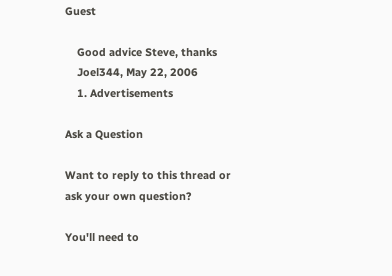Guest

    Good advice Steve, thanks
    Joel344, May 22, 2006
    1. Advertisements

Ask a Question

Want to reply to this thread or ask your own question?

You'll need to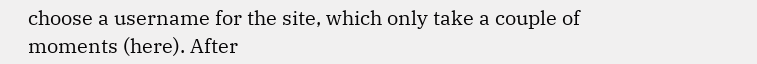choose a username for the site, which only take a couple of moments (here). After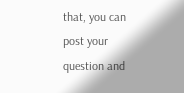that, you can post your question and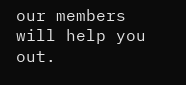our members will help you out.